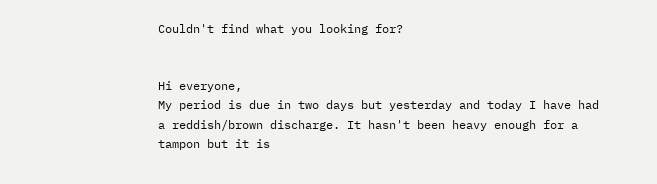Couldn't find what you looking for?


Hi everyone,
My period is due in two days but yesterday and today I have had a reddish/brown discharge. It hasn't been heavy enough for a tampon but it is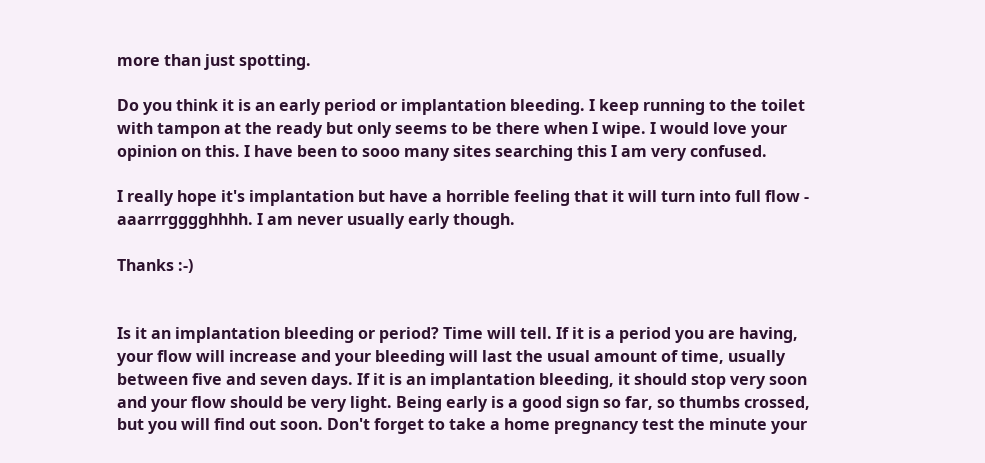more than just spotting.

Do you think it is an early period or implantation bleeding. I keep running to the toilet with tampon at the ready but only seems to be there when I wipe. I would love your opinion on this. I have been to sooo many sites searching this I am very confused.

I really hope it's implantation but have a horrible feeling that it will turn into full flow - aaarrrgggghhhh. I am never usually early though.

Thanks :-)


Is it an implantation bleeding or period? Time will tell. If it is a period you are having, your flow will increase and your bleeding will last the usual amount of time, usually between five and seven days. If it is an implantation bleeding, it should stop very soon and your flow should be very light. Being early is a good sign so far, so thumbs crossed, but you will find out soon. Don't forget to take a home pregnancy test the minute your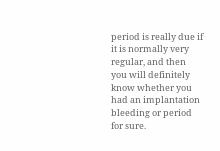period is really due if it is normally very regular, and then you will definitely know whether you had an implantation bleeding or period for sure.